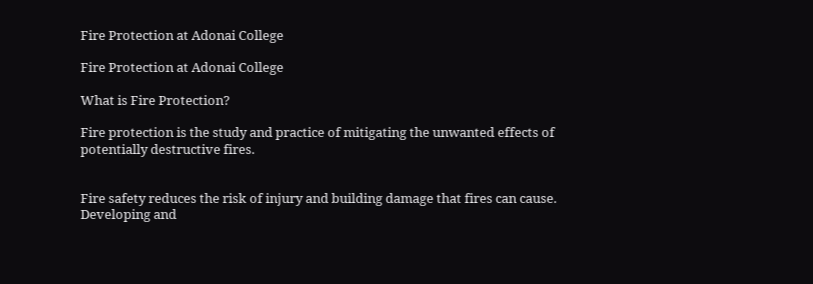Fire Protection at Adonai College

Fire Protection at Adonai College

What is Fire Protection?

Fire protection is the study and practice of mitigating the unwanted effects of potentially destructive fires.


Fire safety reduces the risk of injury and building damage that fires can cause. Developing and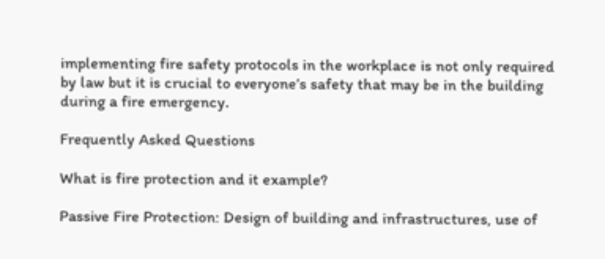implementing fire safety protocols in the workplace is not only required by law but it is crucial to everyone’s safety that may be in the building during a fire emergency.

Frequently Asked Questions

What is fire protection and it example?

Passive Fire Protection: Design of building and infrastructures, use of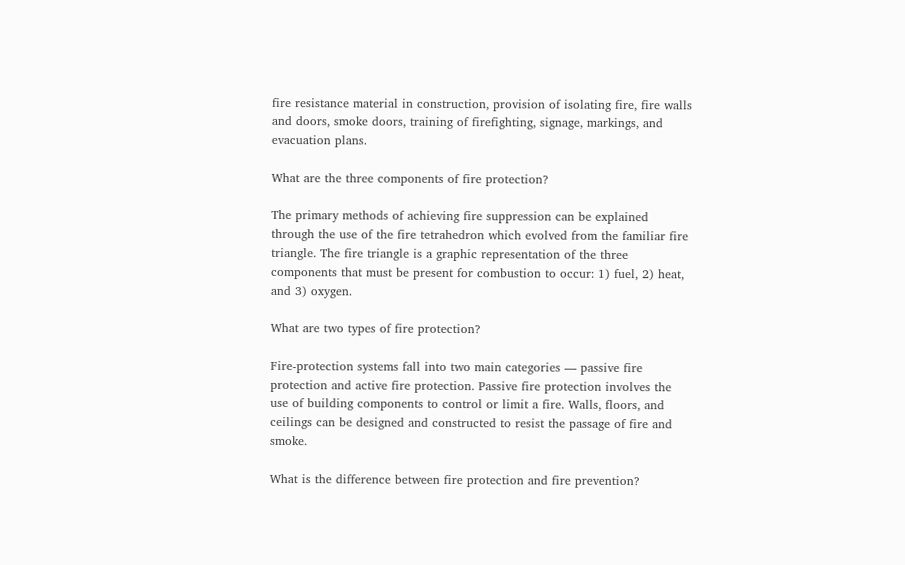fire resistance material in construction, provision of isolating fire, fire walls and doors, smoke doors, training of firefighting, signage, markings, and evacuation plans.

What are the three components of fire protection?

The primary methods of achieving fire suppression can be explained through the use of the fire tetrahedron which evolved from the familiar fire triangle. The fire triangle is a graphic representation of the three components that must be present for combustion to occur: 1) fuel, 2) heat, and 3) oxygen.

What are two types of fire protection?

Fire-protection systems fall into two main categories — passive fire protection and active fire protection. Passive fire protection involves the use of building components to control or limit a fire. Walls, floors, and ceilings can be designed and constructed to resist the passage of fire and smoke.

What is the difference between fire protection and fire prevention?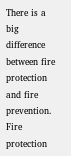There is a big difference between fire protection and fire prevention. Fire protection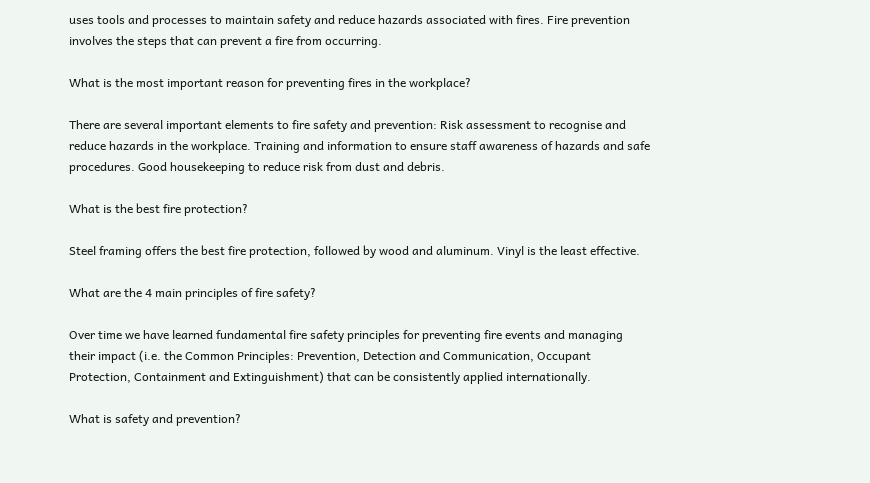uses tools and processes to maintain safety and reduce hazards associated with fires. Fire prevention involves the steps that can prevent a fire from occurring.

What is the most important reason for preventing fires in the workplace?

There are several important elements to fire safety and prevention: Risk assessment to recognise and reduce hazards in the workplace. Training and information to ensure staff awareness of hazards and safe procedures. Good housekeeping to reduce risk from dust and debris.

What is the best fire protection?

Steel framing offers the best fire protection, followed by wood and aluminum. Vinyl is the least effective.

What are the 4 main principles of fire safety?

Over time we have learned fundamental fire safety principles for preventing fire events and managing their impact (i.e. the Common Principles: Prevention, Detection and Communication, Occupant Protection, Containment and Extinguishment) that can be consistently applied internationally.

What is safety and prevention?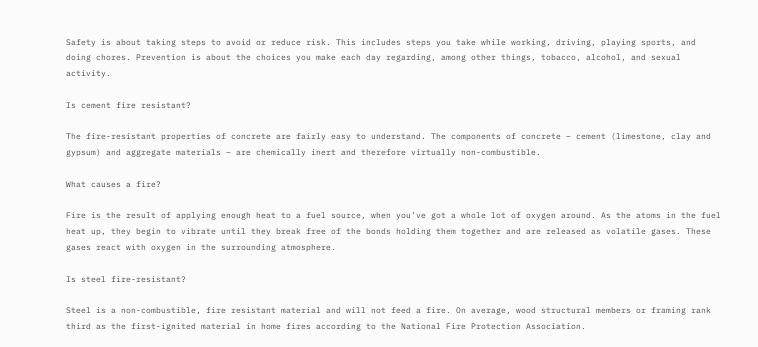Safety is about taking steps to avoid or reduce risk. This includes steps you take while working, driving, playing sports, and doing chores. Prevention is about the choices you make each day regarding, among other things, tobacco, alcohol, and sexual activity.

Is cement fire resistant?

The fire-resistant properties of concrete are fairly easy to understand. The components of concrete – cement (limestone, clay and gypsum) and aggregate materials – are chemically inert and therefore virtually non-combustible.

What causes a fire?

Fire is the result of applying enough heat to a fuel source, when you’ve got a whole lot of oxygen around. As the atoms in the fuel heat up, they begin to vibrate until they break free of the bonds holding them together and are released as volatile gases. These gases react with oxygen in the surrounding atmosphere.

Is steel fire-resistant?

Steel is a non-combustible, fire resistant material and will not feed a fire. On average, wood structural members or framing rank third as the first-ignited material in home fires according to the National Fire Protection Association.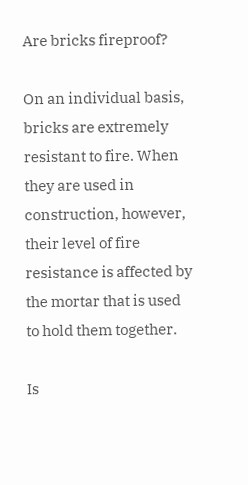Are bricks fireproof?

On an individual basis, bricks are extremely resistant to fire. When they are used in construction, however, their level of fire resistance is affected by the mortar that is used to hold them together.

Is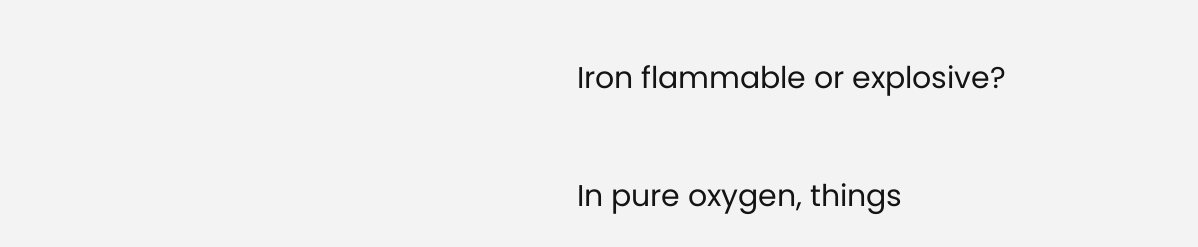Iron flammable or explosive?

In pure oxygen, things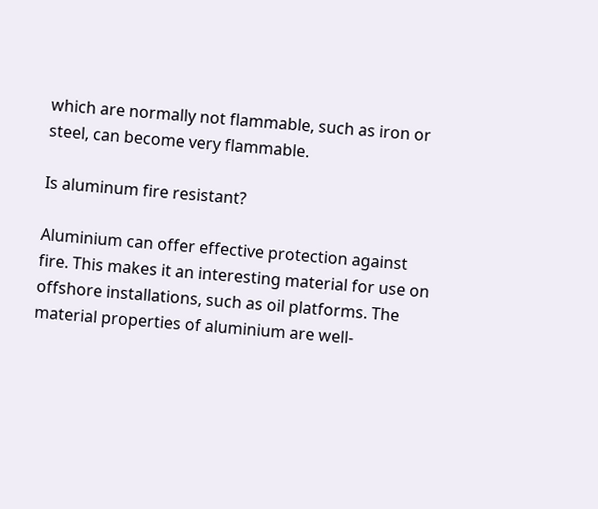which are normally not flammable, such as iron or steel, can become very flammable.

Is aluminum fire resistant?

Aluminium can offer effective protection against fire. This makes it an interesting material for use on offshore installations, such as oil platforms. The material properties of aluminium are well-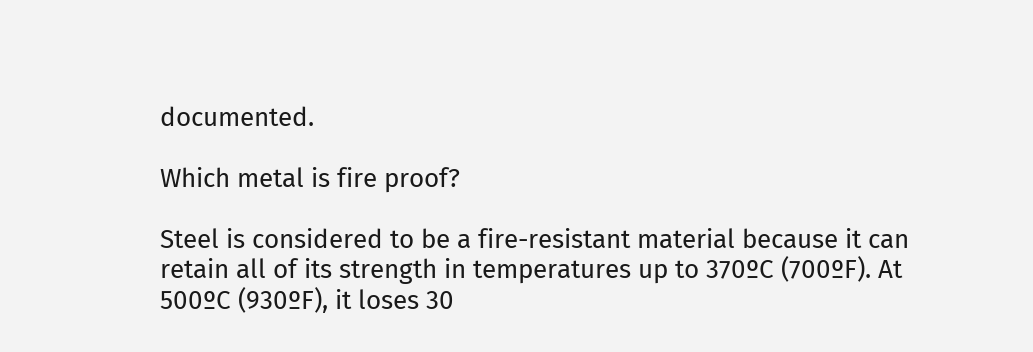documented.

Which metal is fire proof?

Steel is considered to be a fire-resistant material because it can retain all of its strength in temperatures up to 370ºC (700ºF). At 500ºC (930ºF), it loses 30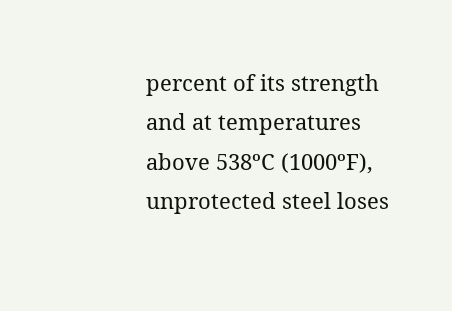percent of its strength and at temperatures above 538ºC (1000ºF), unprotected steel loses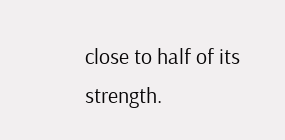close to half of its strength.